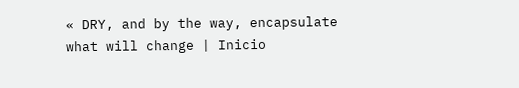« DRY, and by the way, encapsulate what will change | Inicio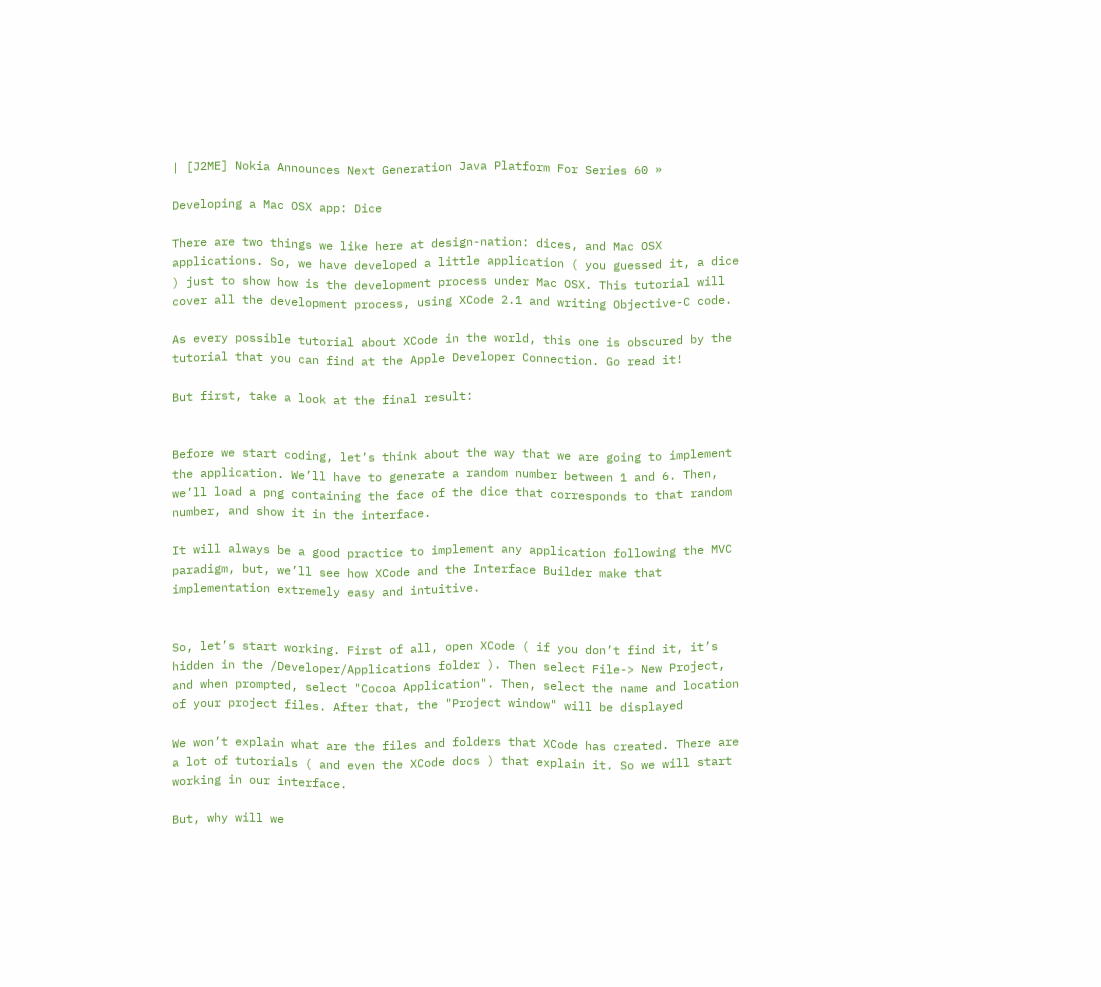| [J2ME] Nokia Announces Next Generation Java Platform For Series 60 »

Developing a Mac OSX app: Dice

There are two things we like here at design-nation: dices, and Mac OSX applications. So, we have developed a little application ( you guessed it, a dice ) just to show how is the development process under Mac OSX. This tutorial will cover all the development process, using XCode 2.1 and writing Objective-C code.

As every possible tutorial about XCode in the world, this one is obscured by the tutorial that you can find at the Apple Developer Connection. Go read it!

But first, take a look at the final result:


Before we start coding, let’s think about the way that we are going to implement the application. We’ll have to generate a random number between 1 and 6. Then, we’ll load a png containing the face of the dice that corresponds to that random number, and show it in the interface.

It will always be a good practice to implement any application following the MVC paradigm, but, we’ll see how XCode and the Interface Builder make that implementation extremely easy and intuitive.


So, let’s start working. First of all, open XCode ( if you don’t find it, it’s hidden in the /Developer/Applications folder ). Then select File-> New Project, and when prompted, select "Cocoa Application". Then, select the name and location of your project files. After that, the "Project window" will be displayed

We won’t explain what are the files and folders that XCode has created. There are a lot of tutorials ( and even the XCode docs ) that explain it. So we will start working in our interface.

But, why will we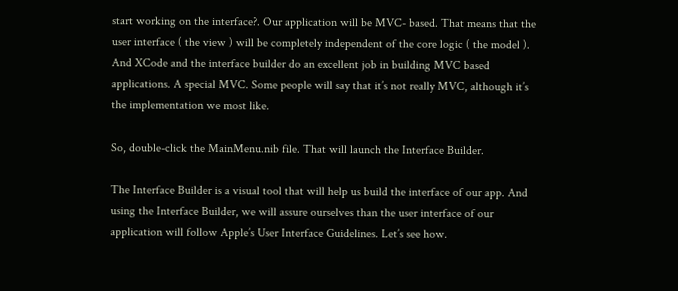start working on the interface?. Our application will be MVC- based. That means that the user interface ( the view ) will be completely independent of the core logic ( the model ). And XCode and the interface builder do an excellent job in building MVC based applications. A special MVC. Some people will say that it’s not really MVC, although it’s the implementation we most like.

So, double-click the MainMenu.nib file. That will launch the Interface Builder.

The Interface Builder is a visual tool that will help us build the interface of our app. And using the Interface Builder, we will assure ourselves than the user interface of our application will follow Apple’s User Interface Guidelines. Let’s see how.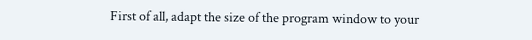First of all, adapt the size of the program window to your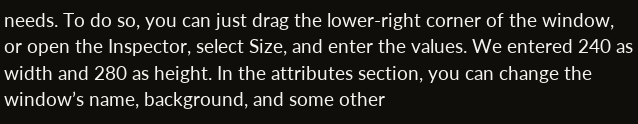needs. To do so, you can just drag the lower-right corner of the window, or open the Inspector, select Size, and enter the values. We entered 240 as width and 280 as height. In the attributes section, you can change the window’s name, background, and some other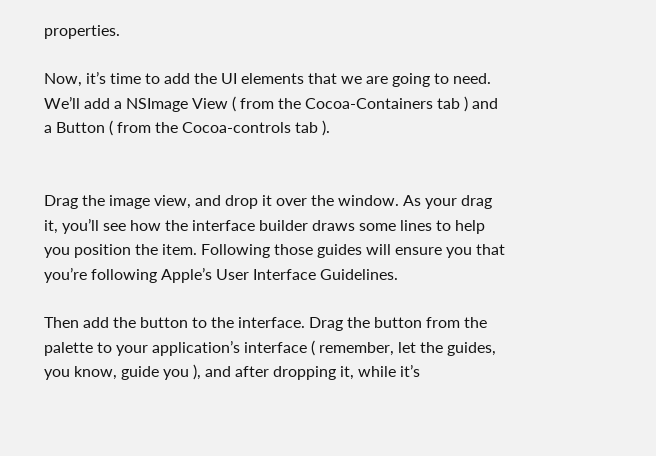properties.

Now, it’s time to add the UI elements that we are going to need. We’ll add a NSImage View ( from the Cocoa-Containers tab ) and a Button ( from the Cocoa-controls tab ).


Drag the image view, and drop it over the window. As your drag it, you’ll see how the interface builder draws some lines to help you position the item. Following those guides will ensure you that you’re following Apple’s User Interface Guidelines.

Then add the button to the interface. Drag the button from the palette to your application’s interface ( remember, let the guides, you know, guide you ), and after dropping it, while it’s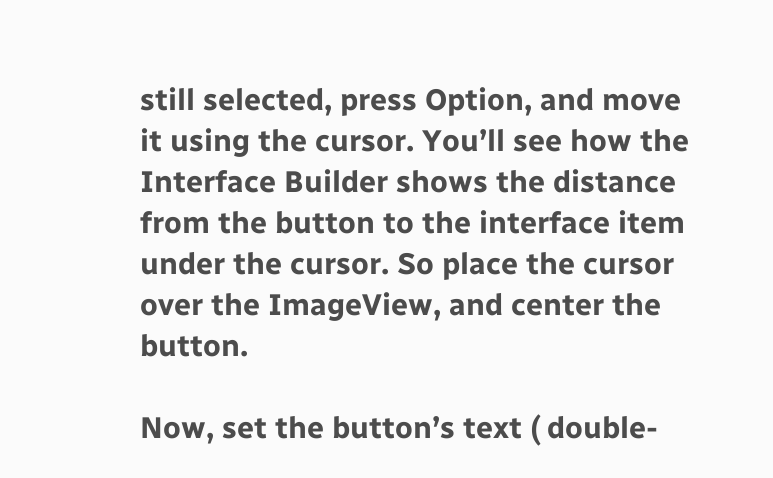still selected, press Option, and move it using the cursor. You’ll see how the Interface Builder shows the distance from the button to the interface item under the cursor. So place the cursor over the ImageView, and center the button.

Now, set the button’s text ( double-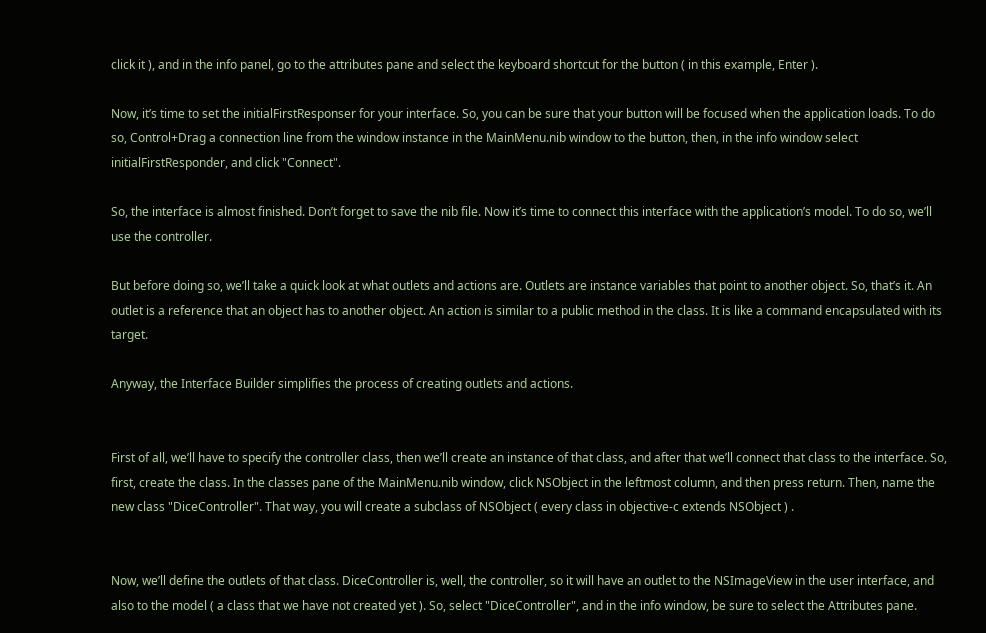click it ), and in the info panel, go to the attributes pane and select the keyboard shortcut for the button ( in this example, Enter ).

Now, it’s time to set the initialFirstResponser for your interface. So, you can be sure that your button will be focused when the application loads. To do so, Control+Drag a connection line from the window instance in the MainMenu.nib window to the button, then, in the info window select initialFirstResponder, and click "Connect".

So, the interface is almost finished. Don’t forget to save the nib file. Now it’s time to connect this interface with the application’s model. To do so, we’ll use the controller.

But before doing so, we’ll take a quick look at what outlets and actions are. Outlets are instance variables that point to another object. So, that’s it. An outlet is a reference that an object has to another object. An action is similar to a public method in the class. It is like a command encapsulated with its target.

Anyway, the Interface Builder simplifies the process of creating outlets and actions.


First of all, we’ll have to specify the controller class, then we’ll create an instance of that class, and after that we’ll connect that class to the interface. So, first, create the class. In the classes pane of the MainMenu.nib window, click NSObject in the leftmost column, and then press return. Then, name the new class "DiceController". That way, you will create a subclass of NSObject ( every class in objective-c extends NSObject ) .


Now, we’ll define the outlets of that class. DiceController is, well, the controller, so it will have an outlet to the NSImageView in the user interface, and also to the model ( a class that we have not created yet ). So, select "DiceController", and in the info window, be sure to select the Attributes pane.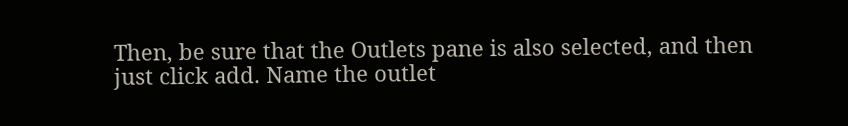Then, be sure that the Outlets pane is also selected, and then just click add. Name the outlet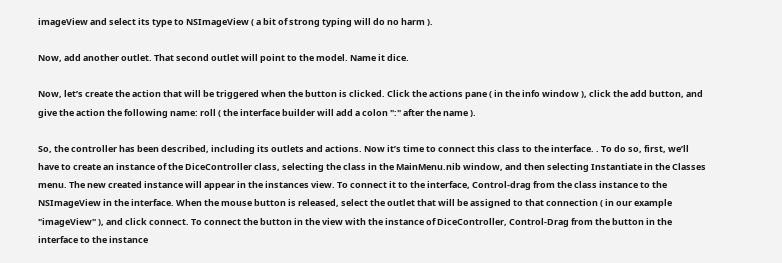imageView and select its type to NSImageView ( a bit of strong typing will do no harm ).

Now, add another outlet. That second outlet will point to the model. Name it dice.

Now, let’s create the action that will be triggered when the button is clicked. Click the actions pane ( in the info window ), click the add button, and give the action the following name: roll ( the interface builder will add a colon ":" after the name ).

So, the controller has been described, including its outlets and actions. Now it’s time to connect this class to the interface. . To do so, first, we’ll have to create an instance of the DiceController class, selecting the class in the MainMenu.nib window, and then selecting Instantiate in the Classes menu. The new created instance will appear in the instances view. To connect it to the interface, Control-drag from the class instance to the NSImageView in the interface. When the mouse button is released, select the outlet that will be assigned to that connection ( in our example "imageView" ), and click connect. To connect the button in the view with the instance of DiceController, Control-Drag from the button in the interface to the instance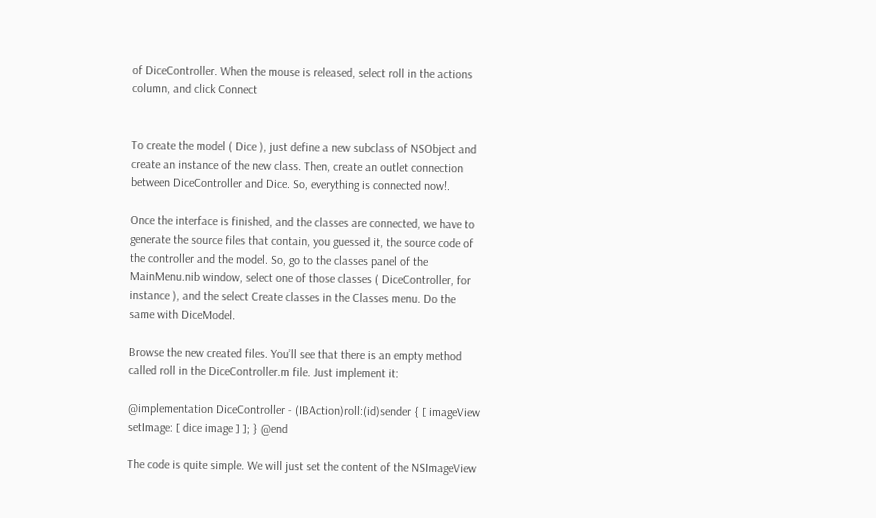of DiceController. When the mouse is released, select roll in the actions column, and click Connect


To create the model ( Dice ), just define a new subclass of NSObject and create an instance of the new class. Then, create an outlet connection between DiceController and Dice. So, everything is connected now!.

Once the interface is finished, and the classes are connected, we have to generate the source files that contain, you guessed it, the source code of the controller and the model. So, go to the classes panel of the MainMenu.nib window, select one of those classes ( DiceController, for instance ), and the select Create classes in the Classes menu. Do the same with DiceModel.

Browse the new created files. You’ll see that there is an empty method called roll in the DiceController.m file. Just implement it:

@implementation DiceController - (IBAction)roll:(id)sender { [ imageView setImage: [ dice image ] ]; } @end

The code is quite simple. We will just set the content of the NSImageView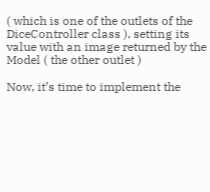( which is one of the outlets of the DiceController class ), setting its value with an image returned by the Model ( the other outlet )

Now, it’s time to implement the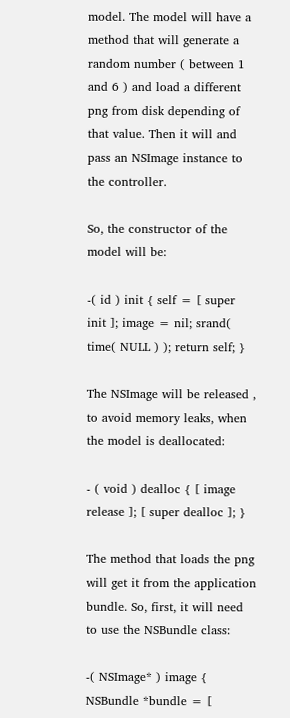model. The model will have a method that will generate a random number ( between 1 and 6 ) and load a different png from disk depending of that value. Then it will and pass an NSImage instance to the controller.

So, the constructor of the model will be:

-( id ) init { self = [ super init ]; image = nil; srand( time( NULL ) ); return self; }

The NSImage will be released , to avoid memory leaks, when the model is deallocated:

- ( void ) dealloc { [ image release ]; [ super dealloc ]; }

The method that loads the png will get it from the application bundle. So, first, it will need to use the NSBundle class:

-( NSImage* ) image { NSBundle *bundle = [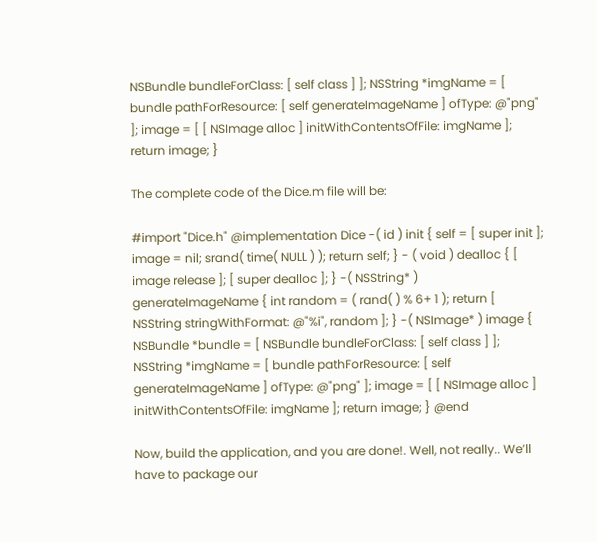NSBundle bundleForClass: [ self class ] ]; NSString *imgName = [ bundle pathForResource: [ self generateImageName ] ofType: @"png" ]; image = [ [ NSImage alloc ] initWithContentsOfFile: imgName ]; return image; }

The complete code of the Dice.m file will be:

#import "Dice.h" @implementation Dice -( id ) init { self = [ super init ]; image = nil; srand( time( NULL ) ); return self; } - ( void ) dealloc { [ image release ]; [ super dealloc ]; } -( NSString* ) generateImageName { int random = ( rand( ) % 6+ 1 ); return [ NSString stringWithFormat: @"%i", random ]; } -( NSImage* ) image { NSBundle *bundle = [ NSBundle bundleForClass: [ self class ] ]; NSString *imgName = [ bundle pathForResource: [ self generateImageName ] ofType: @"png" ]; image = [ [ NSImage alloc ] initWithContentsOfFile: imgName ]; return image; } @end

Now, build the application, and you are done!. Well, not really.. We’ll have to package our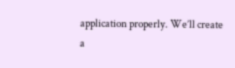application properly. We’ll create a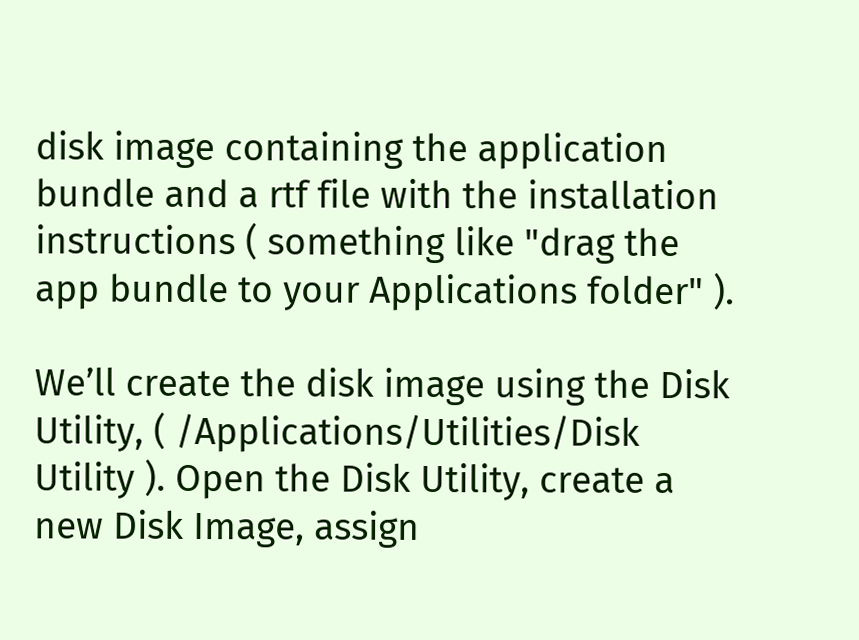disk image containing the application bundle and a rtf file with the installation instructions ( something like "drag the app bundle to your Applications folder" ).

We’ll create the disk image using the Disk Utility, ( /Applications/Utilities/Disk Utility ). Open the Disk Utility, create a new Disk Image, assign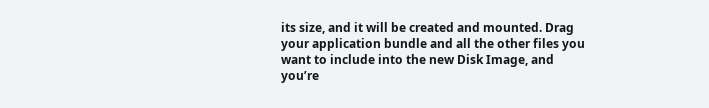its size, and it will be created and mounted. Drag your application bundle and all the other files you want to include into the new Disk Image, and you’re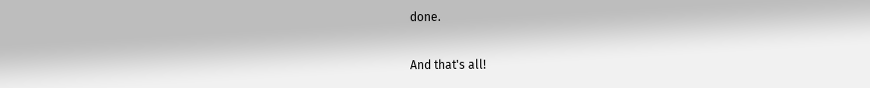done.

And that's all!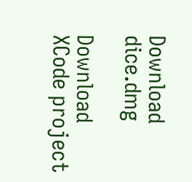Download dice.dmg

Download XCode project